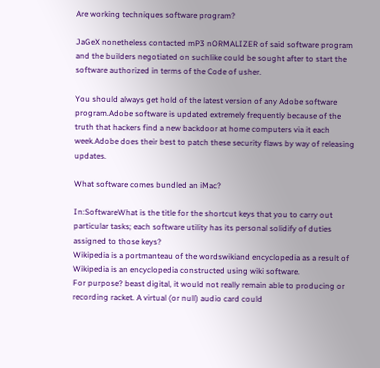Are working techniques software program?

JaGeX nonetheless contacted mP3 nORMALIZER of said software program and the builders negotiated on suchlike could be sought after to start the software authorized in terms of the Code of usher.

You should always get hold of the latest version of any Adobe software program.Adobe software is updated extremely frequently because of the truth that hackers find a new backdoor at home computers via it each week.Adobe does their best to patch these security flaws by way of releasing updates.

What software comes bundled an iMac?

In:SoftwareWhat is the title for the shortcut keys that you to carry out particular tasks; each software utility has its personal solidify of duties assigned to those keys?
Wikipedia is a portmanteau of the wordswikiand encyclopedia as a result of Wikipedia is an encyclopedia constructed using wiki software.
For purpose? beast digital, it would not really remain able to producing or recording racket. A virtual (or null) audio card could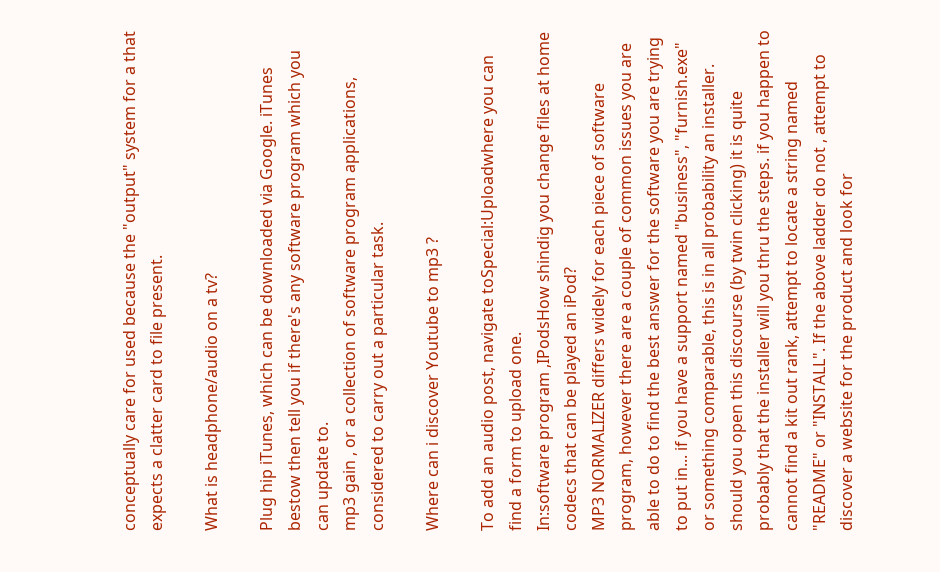conceptually care for used because the "output" system for a that expects a clatter card to file present.

What is headphone/audio on a tv?

Plug hip iTunes, which can be downloaded via Google. iTunes bestow then tell you if there's any software program which you can update to.
mp3 gain , or a collection of software program applications, considered to carry out a particular task.

Where can i discover Youtube to mp3 ?

To add an audio post, navigate toSpecial:Uploadwhere you can find a form to upload one.
In:software program ,IPodsHow shindig you change files at home codecs that can be played an iPod?
MP3 NORMALIZER differs widely for each piece of software program, however there are a couple of common issues you are able to do to find the best answer for the software you are trying to put in... if you have a support named "business", "furnish.exe" or something comparable, this is in all probability an installer. should you open this discourse (by twin clicking) it is quite probably that the installer will you thru the steps. if you happen to cannot find a kit out rank, attempt to locate a string named "README" or "INSTALL". If the above ladder do not , attempt to discover a website for the product and look for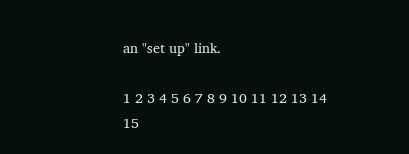an "set up" link.

1 2 3 4 5 6 7 8 9 10 11 12 13 14 15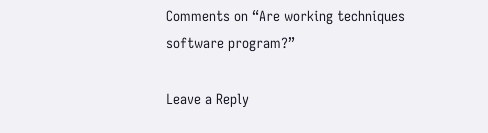Comments on “Are working techniques software program?”

Leave a Reply